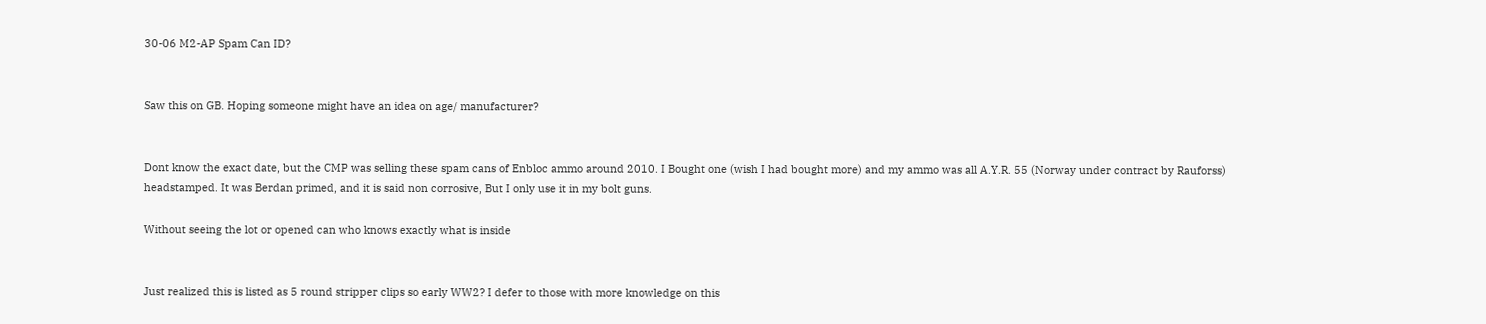30-06 M2-AP Spam Can ID?


Saw this on GB. Hoping someone might have an idea on age/ manufacturer?


Dont know the exact date, but the CMP was selling these spam cans of Enbloc ammo around 2010. I Bought one (wish I had bought more) and my ammo was all A.Y.R. 55 (Norway under contract by Rauforss) headstamped. It was Berdan primed, and it is said non corrosive, But I only use it in my bolt guns.

Without seeing the lot or opened can who knows exactly what is inside


Just realized this is listed as 5 round stripper clips so early WW2? I defer to those with more knowledge on this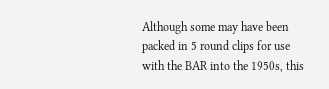Although some may have been packed in 5 round clips for use with the BAR into the 1950s, this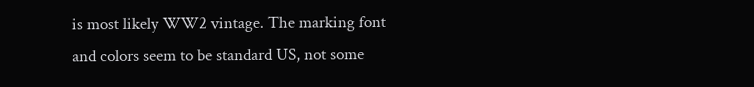is most likely WW2 vintage. The marking font and colors seem to be standard US, not some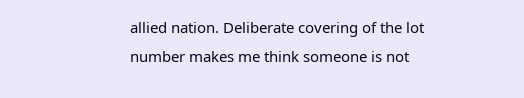allied nation. Deliberate covering of the lot number makes me think someone is not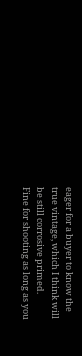eager for a buyer to know the true vintage, which I think will be still corrosive primed.
Fine for shooting as long as you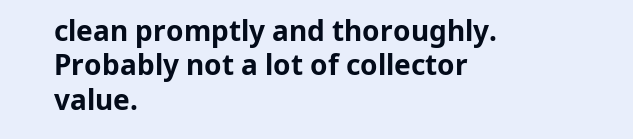clean promptly and thoroughly. Probably not a lot of collector value.